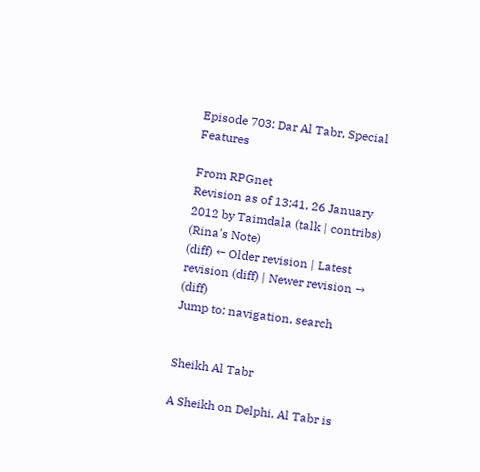Episode 703: Dar Al Tabr, Special Features

From RPGnet
Revision as of 13:41, 26 January 2012 by Taimdala (talk | contribs) (Rina's Note)
(diff) ← Older revision | Latest revision (diff) | Newer revision → (diff)
Jump to: navigation, search


Sheikh Al Tabr

A Sheikh on Delphi, Al Tabr is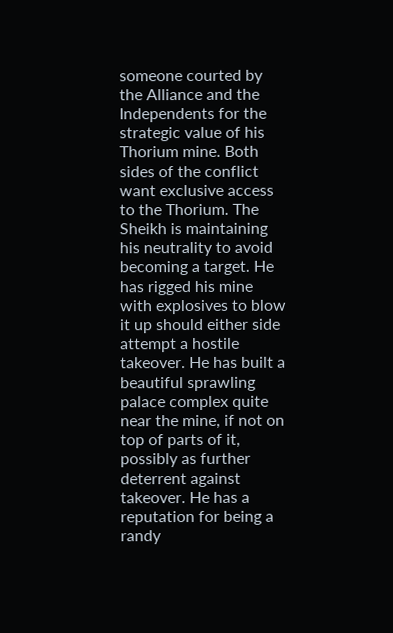someone courted by the Alliance and the Independents for the strategic value of his Thorium mine. Both sides of the conflict want exclusive access to the Thorium. The Sheikh is maintaining his neutrality to avoid becoming a target. He has rigged his mine with explosives to blow it up should either side attempt a hostile takeover. He has built a beautiful sprawling palace complex quite near the mine, if not on top of parts of it, possibly as further deterrent against takeover. He has a reputation for being a randy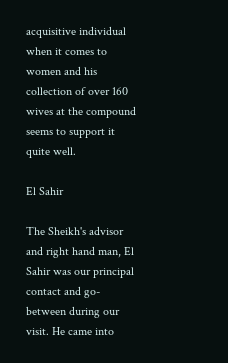acquisitive individual when it comes to women and his collection of over 160 wives at the compound seems to support it quite well.

El Sahir

The Sheikh's advisor and right hand man, El Sahir was our principal contact and go-between during our visit. He came into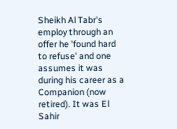Sheikh Al Tabr's employ through an offer he 'found hard to refuse' and one assumes it was during his career as a Companion (now retired). It was El Sahir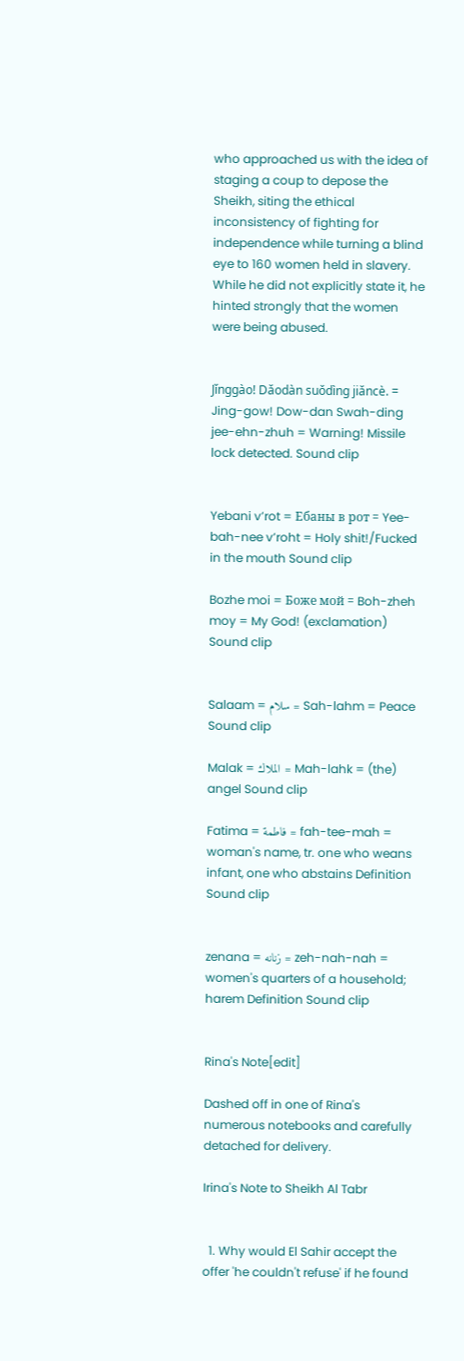who approached us with the idea of staging a coup to depose the Sheikh, siting the ethical inconsistency of fighting for independence while turning a blind eye to 160 women held in slavery. While he did not explicitly state it, he hinted strongly that the women were being abused.


Jǐnggào! Dǎodàn suǒdìng jiǎncè. = Jing-gow! Dow-dan Swah-ding jee-ehn-zhuh = Warning! Missile lock detected. Sound clip


Yebani v’rot = Ебаны в рот = Yee-bah-nee v’roht = Holy shit!/Fucked in the mouth Sound clip

Bozhe moi = Боже мой = Boh-zheh moy = My God! (exclamation) Sound clip


Salaam = سلام = Sah-lahm = Peace Sound clip

Malak = الملاك = Mah-lahk = (the) angel Sound clip

Fatima = فاطمة = fah-tee-mah = woman's name, tr. one who weans infant, one who abstains Definition Sound clip


zenana = زنانه = zeh-nah-nah = women's quarters of a household; harem Definition Sound clip


Rina's Note[edit]

Dashed off in one of Rina's numerous notebooks and carefully detached for delivery.

Irina's Note to Sheikh Al Tabr


  1. Why would El Sahir accept the offer 'he couldn't refuse' if he found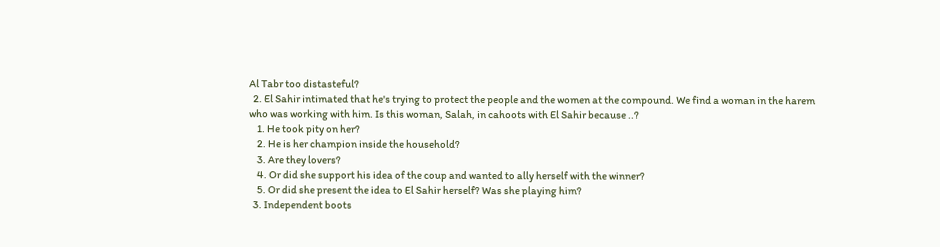Al Tabr too distasteful?
  2. El Sahir intimated that he's trying to protect the people and the women at the compound. We find a woman in the harem who was working with him. Is this woman, Salah, in cahoots with El Sahir because ..?
    1. He took pity on her?
    2. He is her champion inside the household?
    3. Are they lovers?
    4. Or did she support his idea of the coup and wanted to ally herself with the winner?
    5. Or did she present the idea to El Sahir herself? Was she playing him?
  3. Independent boots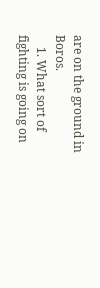are on the ground in Boros.
    1. What sort of fighting is going on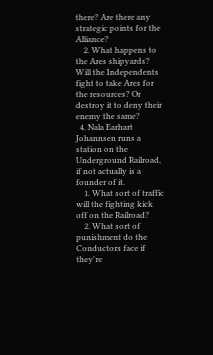there? Are there any strategic points for the Alliance?
    2. What happens to the Ares shipyards? Will the Independents fight to take Ares for the resources? Or destroy it to deny their enemy the same?
  4. Nala Earhart Johannsen runs a station on the Underground Railroad, if not actually is a founder of it.
    1. What sort of traffic will the fighting kick off on the Railroad?
    2. What sort of punishment do the Conductors face if they're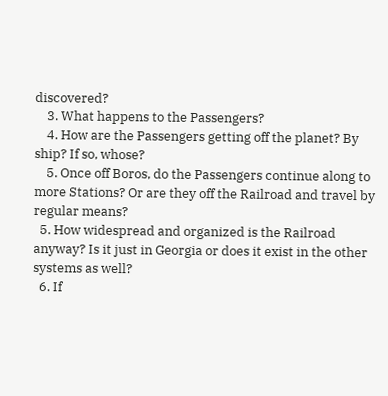discovered?
    3. What happens to the Passengers?
    4. How are the Passengers getting off the planet? By ship? If so, whose?
    5. Once off Boros, do the Passengers continue along to more Stations? Or are they off the Railroad and travel by regular means?
  5. How widespread and organized is the Railroad anyway? Is it just in Georgia or does it exist in the other systems as well?
  6. If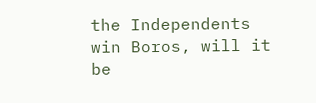the Independents win Boros, will it be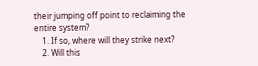their jumping off point to reclaiming the entire system?
    1. If so, where will they strike next?
    2. Will this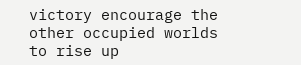victory encourage the other occupied worlds to rise up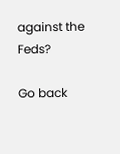against the Feds?

Go back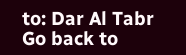to: Dar Al Tabr
Go back to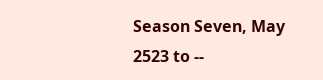Season Seven, May 2523 to --